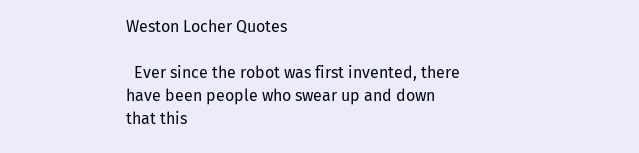Weston Locher Quotes

  Ever since the robot was first invented, there have been people who swear up and down that this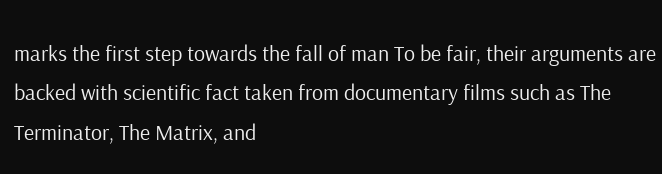marks the first step towards the fall of man To be fair, their arguments are backed with scientific fact taken from documentary films such as The Terminator, The Matrix, and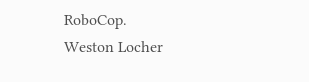RoboCop.
Weston Locher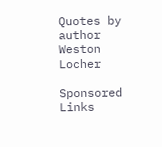Quotes by author Weston Locher

Sponsored Links